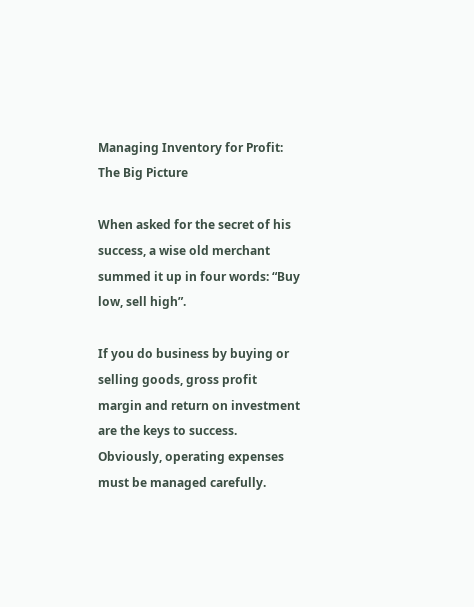Managing Inventory for Profit: The Big Picture

When asked for the secret of his success, a wise old merchant summed it up in four words: “Buy low, sell high”.

If you do business by buying or selling goods, gross profit margin and return on investment are the keys to success. Obviously, operating expenses must be managed carefully.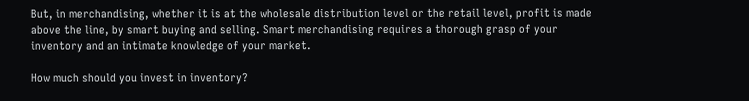But, in merchandising, whether it is at the wholesale distribution level or the retail level, profit is made above the line, by smart buying and selling. Smart merchandising requires a thorough grasp of your inventory and an intimate knowledge of your market.

How much should you invest in inventory?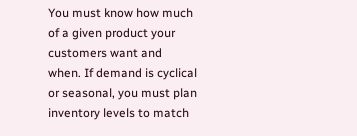You must know how much of a given product your customers want and when. If demand is cyclical or seasonal, you must plan inventory levels to match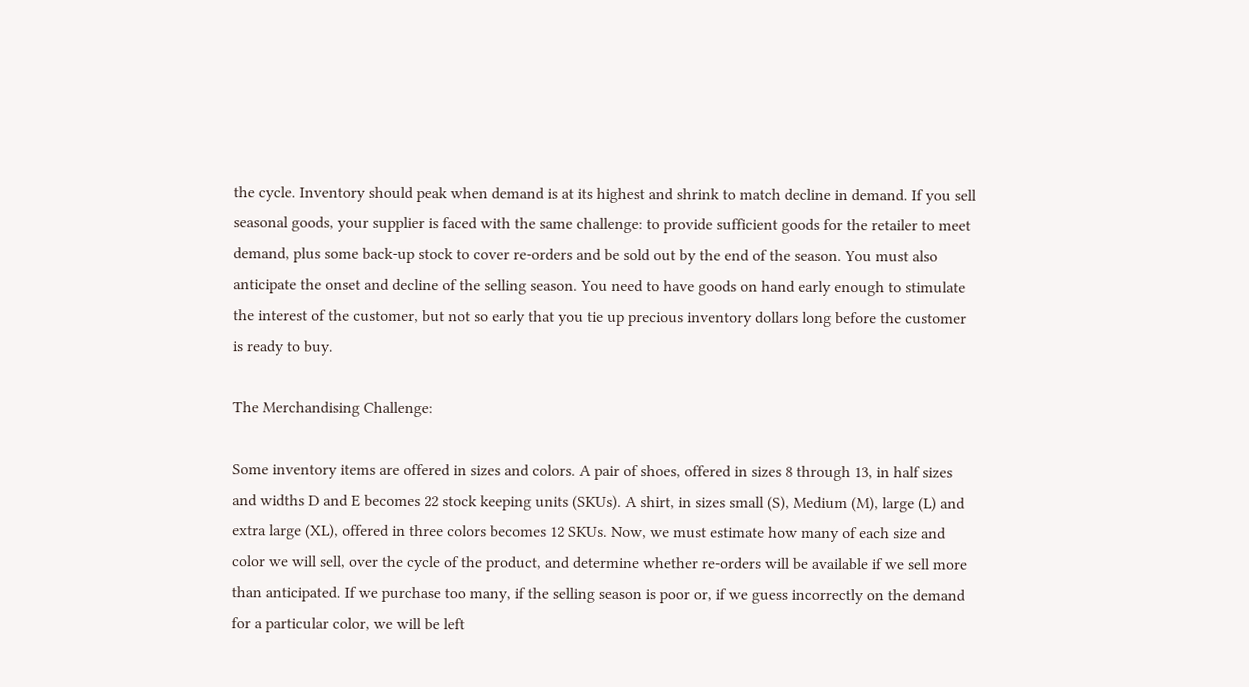the cycle. Inventory should peak when demand is at its highest and shrink to match decline in demand. If you sell seasonal goods, your supplier is faced with the same challenge: to provide sufficient goods for the retailer to meet demand, plus some back-up stock to cover re-orders and be sold out by the end of the season. You must also anticipate the onset and decline of the selling season. You need to have goods on hand early enough to stimulate the interest of the customer, but not so early that you tie up precious inventory dollars long before the customer is ready to buy.

The Merchandising Challenge:

Some inventory items are offered in sizes and colors. A pair of shoes, offered in sizes 8 through 13, in half sizes and widths D and E becomes 22 stock keeping units (SKUs). A shirt, in sizes small (S), Medium (M), large (L) and extra large (XL), offered in three colors becomes 12 SKUs. Now, we must estimate how many of each size and color we will sell, over the cycle of the product, and determine whether re-orders will be available if we sell more than anticipated. If we purchase too many, if the selling season is poor or, if we guess incorrectly on the demand for a particular color, we will be left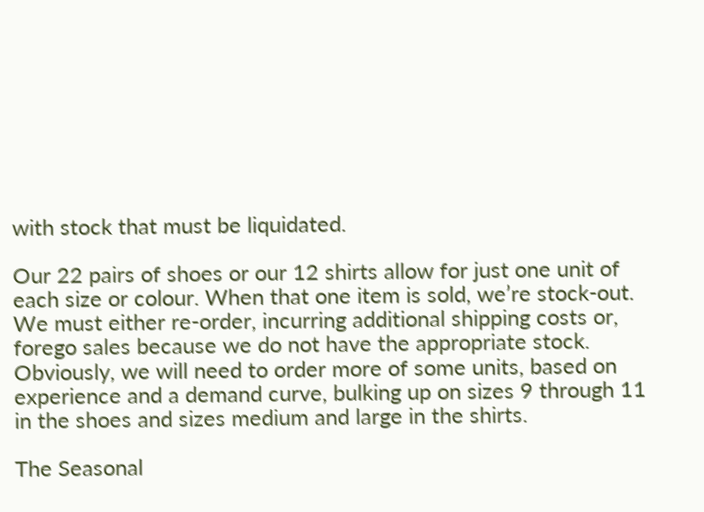with stock that must be liquidated.

Our 22 pairs of shoes or our 12 shirts allow for just one unit of each size or colour. When that one item is sold, we’re stock-out. We must either re-order, incurring additional shipping costs or, forego sales because we do not have the appropriate stock. Obviously, we will need to order more of some units, based on experience and a demand curve, bulking up on sizes 9 through 11 in the shoes and sizes medium and large in the shirts.

The Seasonal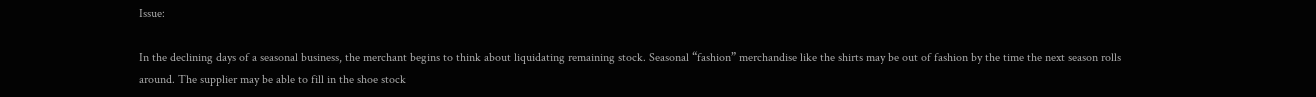Issue:

In the declining days of a seasonal business, the merchant begins to think about liquidating remaining stock. Seasonal “fashion” merchandise like the shirts may be out of fashion by the time the next season rolls around. The supplier may be able to fill in the shoe stock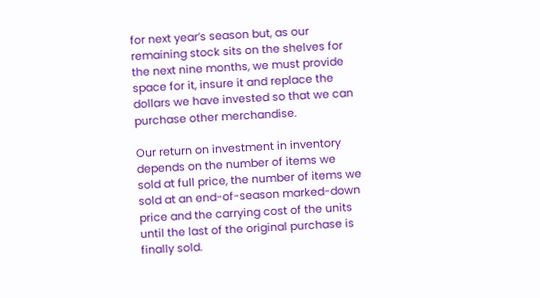for next year’s season but, as our remaining stock sits on the shelves for the next nine months, we must provide space for it, insure it and replace the dollars we have invested so that we can purchase other merchandise.

Our return on investment in inventory depends on the number of items we sold at full price, the number of items we sold at an end-of-season marked-down price and the carrying cost of the units until the last of the original purchase is finally sold.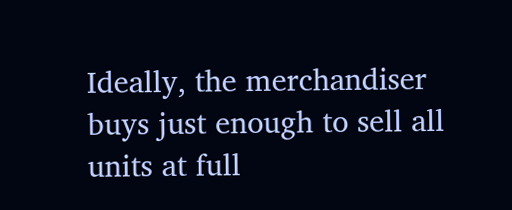Ideally, the merchandiser buys just enough to sell all units at full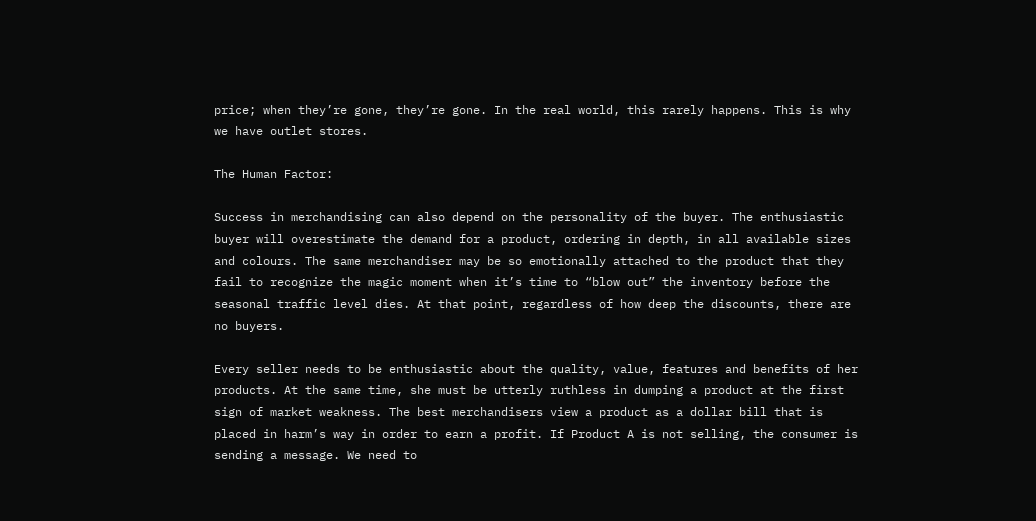price; when they’re gone, they’re gone. In the real world, this rarely happens. This is why we have outlet stores.

The Human Factor:

Success in merchandising can also depend on the personality of the buyer. The enthusiastic buyer will overestimate the demand for a product, ordering in depth, in all available sizes and colours. The same merchandiser may be so emotionally attached to the product that they fail to recognize the magic moment when it’s time to “blow out” the inventory before the seasonal traffic level dies. At that point, regardless of how deep the discounts, there are no buyers.

Every seller needs to be enthusiastic about the quality, value, features and benefits of her products. At the same time, she must be utterly ruthless in dumping a product at the first sign of market weakness. The best merchandisers view a product as a dollar bill that is placed in harm’s way in order to earn a profit. If Product A is not selling, the consumer is sending a message. We need to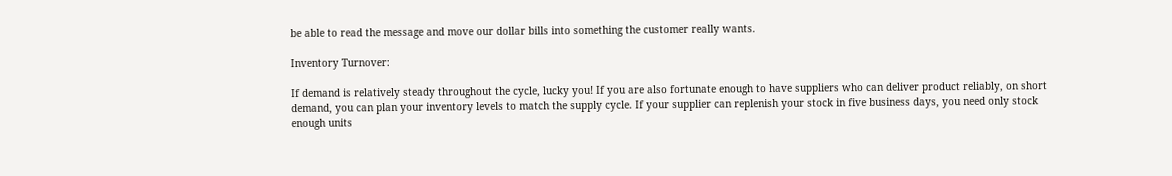be able to read the message and move our dollar bills into something the customer really wants.

Inventory Turnover:

If demand is relatively steady throughout the cycle, lucky you! If you are also fortunate enough to have suppliers who can deliver product reliably, on short demand, you can plan your inventory levels to match the supply cycle. If your supplier can replenish your stock in five business days, you need only stock enough units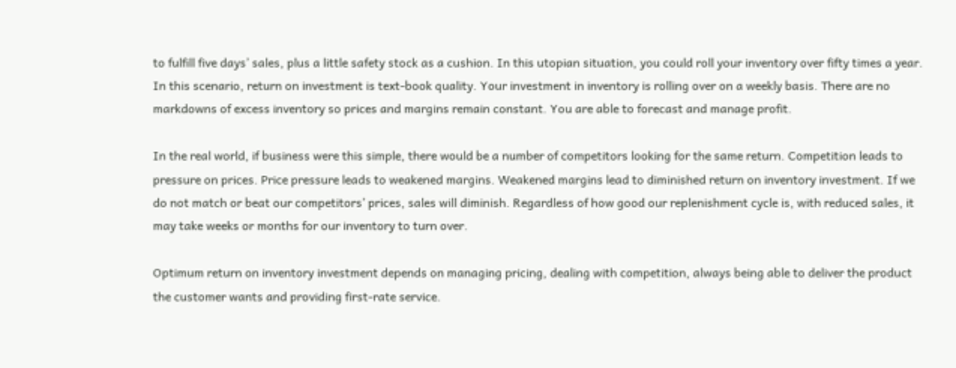to fulfill five days’ sales, plus a little safety stock as a cushion. In this utopian situation, you could roll your inventory over fifty times a year. In this scenario, return on investment is text-book quality. Your investment in inventory is rolling over on a weekly basis. There are no markdowns of excess inventory so prices and margins remain constant. You are able to forecast and manage profit.

In the real world, if business were this simple, there would be a number of competitors looking for the same return. Competition leads to pressure on prices. Price pressure leads to weakened margins. Weakened margins lead to diminished return on inventory investment. If we do not match or beat our competitors’ prices, sales will diminish. Regardless of how good our replenishment cycle is, with reduced sales, it may take weeks or months for our inventory to turn over.

Optimum return on inventory investment depends on managing pricing, dealing with competition, always being able to deliver the product the customer wants and providing first-rate service.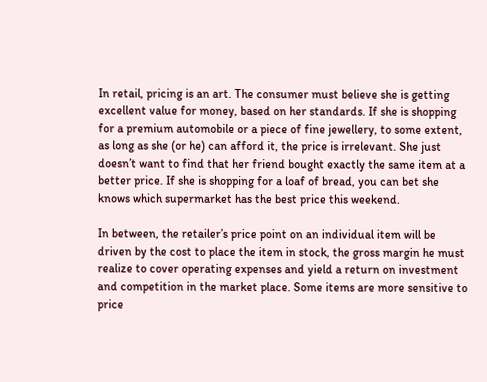In retail, pricing is an art. The consumer must believe she is getting excellent value for money, based on her standards. If she is shopping for a premium automobile or a piece of fine jewellery, to some extent, as long as she (or he) can afford it, the price is irrelevant. She just doesn’t want to find that her friend bought exactly the same item at a better price. If she is shopping for a loaf of bread, you can bet she knows which supermarket has the best price this weekend.

In between, the retailer’s price point on an individual item will be driven by the cost to place the item in stock, the gross margin he must realize to cover operating expenses and yield a return on investment and competition in the market place. Some items are more sensitive to price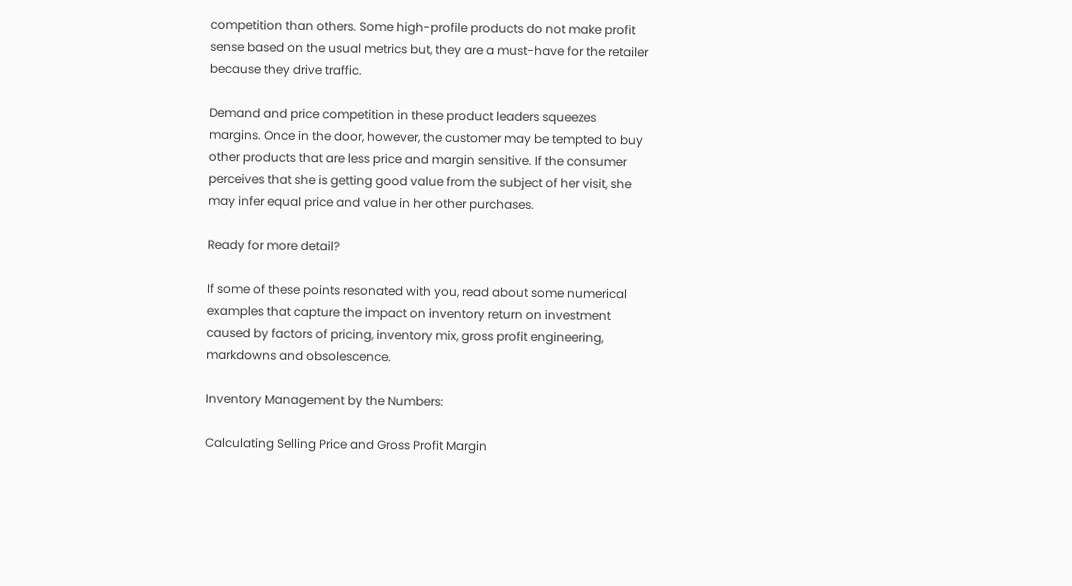competition than others. Some high-profile products do not make profit sense based on the usual metrics but, they are a must-have for the retailer because they drive traffic.

Demand and price competition in these product leaders squeezes margins. Once in the door, however, the customer may be tempted to buy other products that are less price and margin sensitive. If the consumer perceives that she is getting good value from the subject of her visit, she may infer equal price and value in her other purchases.

Ready for more detail?

If some of these points resonated with you, read about some numerical examples that capture the impact on inventory return on investment caused by factors of pricing, inventory mix, gross profit engineering, markdowns and obsolescence.

Inventory Management by the Numbers:

Calculating Selling Price and Gross Profit Margin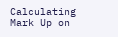Calculating Mark Up on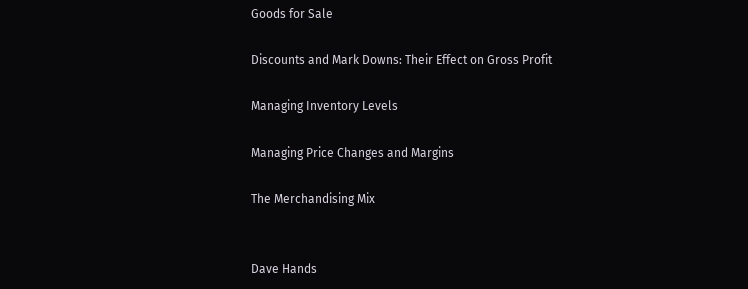Goods for Sale

Discounts and Mark Downs: Their Effect on Gross Profit

Managing Inventory Levels

Managing Price Changes and Margins

The Merchandising Mix


Dave Hands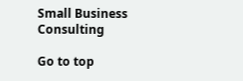Small Business Consulting

Go to top